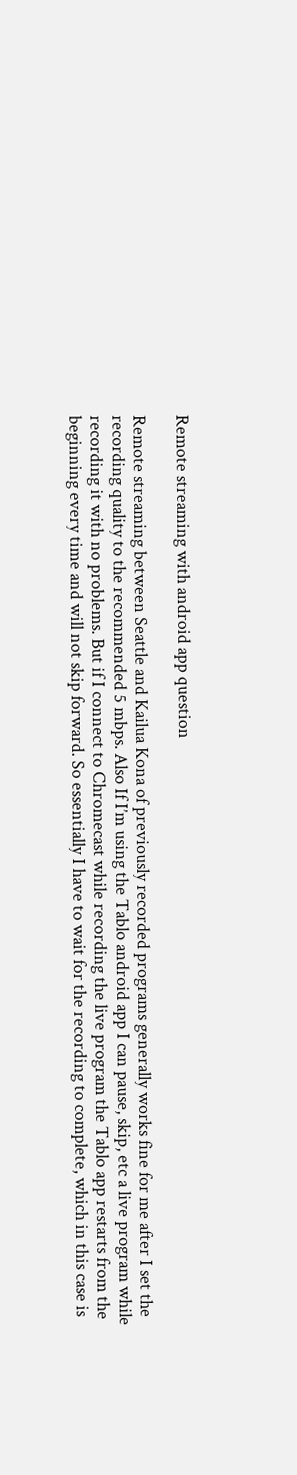Remote streaming with android app question

Remote streaming between Seattle and Kailua Kona of previously recorded programs generally works fine for me after I set the recording quality to the recommended 5 mbps. Also If I’m using the Tablo android app I can pause, skip, etc a live program while recording it with no problems. But if I connect to Chromecast while recording the live program the Tablo app restarts from the beginning every time and will not skip forward. So essentially I have to wait for the recording to complete, which in this case is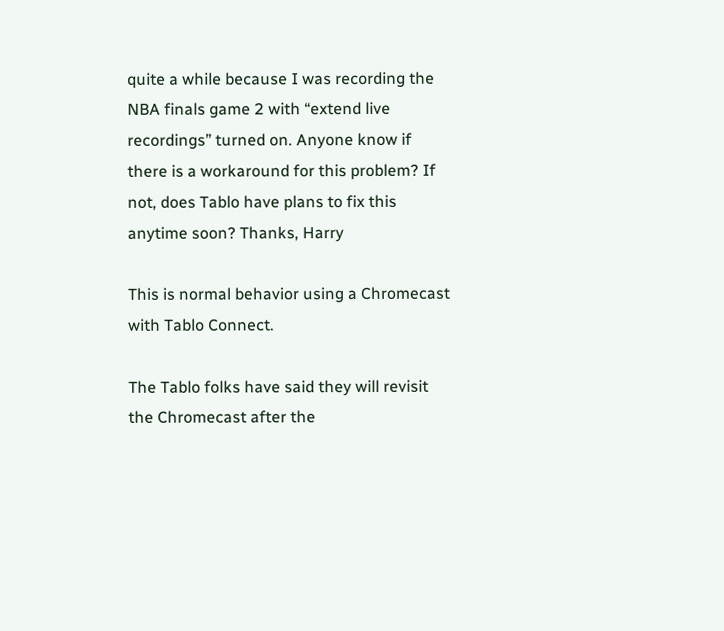quite a while because I was recording the NBA finals game 2 with “extend live recordings” turned on. Anyone know if there is a workaround for this problem? If not, does Tablo have plans to fix this anytime soon? Thanks, Harry

This is normal behavior using a Chromecast with Tablo Connect.

The Tablo folks have said they will revisit the Chromecast after the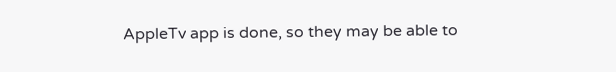AppleTv app is done, so they may be able to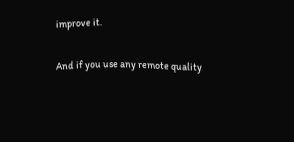improve it.

And if you use any remote quality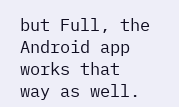but Full, the Android app works that way as well.